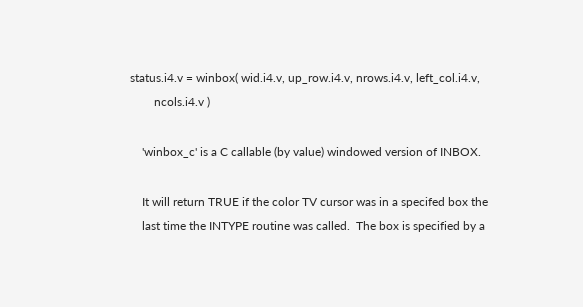status.i4.v = winbox( wid.i4.v, up_row.i4.v, nrows.i4.v, left_col.i4.v,
        ncols.i4.v )

    'winbox_c' is a C callable (by value) windowed version of INBOX.

    It will return TRUE if the color TV cursor was in a specifed box the
    last time the INTYPE routine was called.  The box is specified by a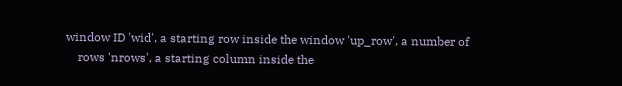window ID 'wid', a starting row inside the window 'up_row', a number of
    rows 'nrows', a starting column inside the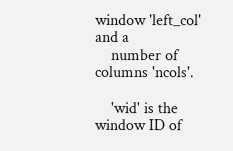window 'left_col' and a
    number of columns 'ncols'.

    'wid' is the window ID of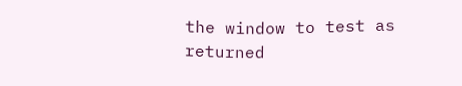the window to test as returned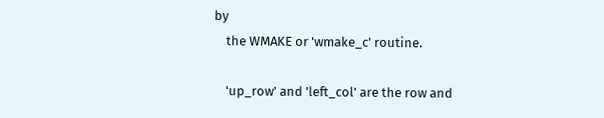by
    the WMAKE or 'wmake_c' routine.

    'up_row' and 'left_col' are the row and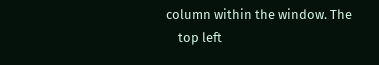column within the window. The
    top left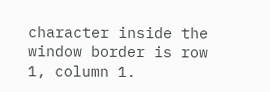character inside the window border is row 1, column 1.